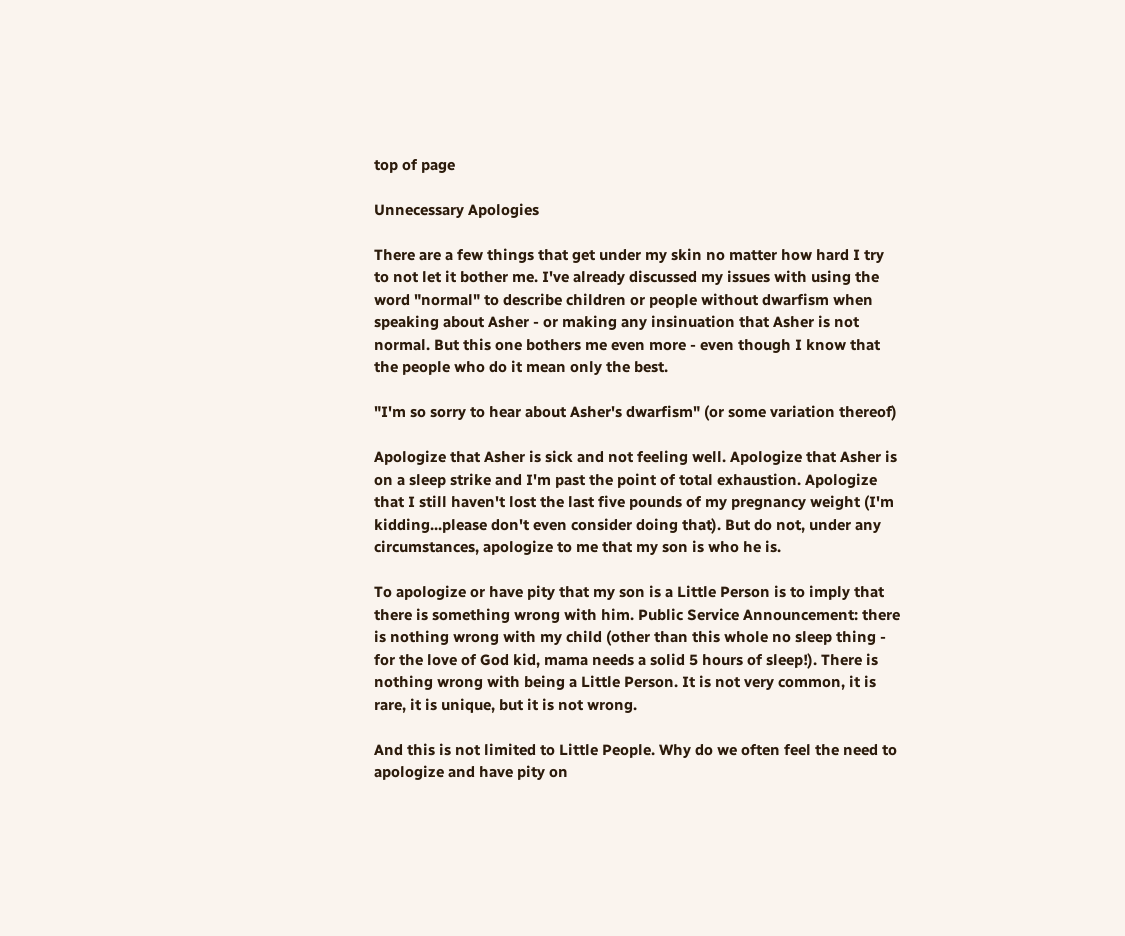top of page

Unnecessary Apologies

There are a few things that get under my skin no matter how hard I try to not let it bother me. I've already discussed my issues with using the word "normal" to describe children or people without dwarfism when speaking about Asher - or making any insinuation that Asher is not normal. But this one bothers me even more - even though I know that the people who do it mean only the best.

"I'm so sorry to hear about Asher's dwarfism" (or some variation thereof)

Apologize that Asher is sick and not feeling well. Apologize that Asher is on a sleep strike and I'm past the point of total exhaustion. Apologize that I still haven't lost the last five pounds of my pregnancy weight (I'm kidding...please don't even consider doing that). But do not, under any circumstances, apologize to me that my son is who he is.

To apologize or have pity that my son is a Little Person is to imply that there is something wrong with him. Public Service Announcement: there is nothing wrong with my child (other than this whole no sleep thing - for the love of God kid, mama needs a solid 5 hours of sleep!). There is nothing wrong with being a Little Person. It is not very common, it is rare, it is unique, but it is not wrong.

And this is not limited to Little People. Why do we often feel the need to apologize and have pity on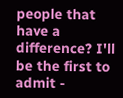people that have a difference? I'll be the first to admit -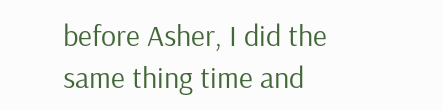before Asher, I did the same thing time and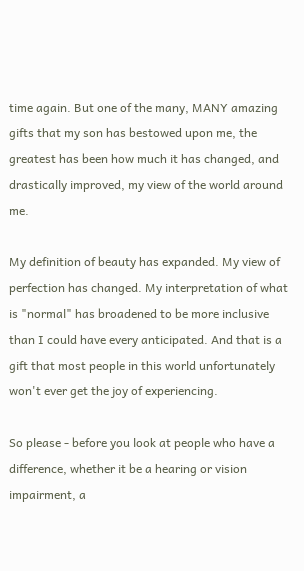time again. But one of the many, MANY amazing gifts that my son has bestowed upon me, the greatest has been how much it has changed, and drastically improved, my view of the world around me.

My definition of beauty has expanded. My view of perfection has changed. My interpretation of what is "normal" has broadened to be more inclusive than I could have every anticipated. And that is a gift that most people in this world unfortunately won't ever get the joy of experiencing.

So please - before you look at people who have a difference, whether it be a hearing or vision impairment, a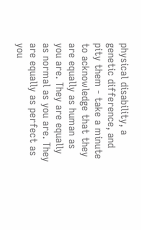physical disability, a genetic difference, and pity them - take a minute to acknowledge that they are equally as human as you are. They are equally as normal as you are. They are equally as perfect as you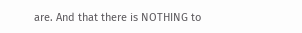are. And that there is NOTHING to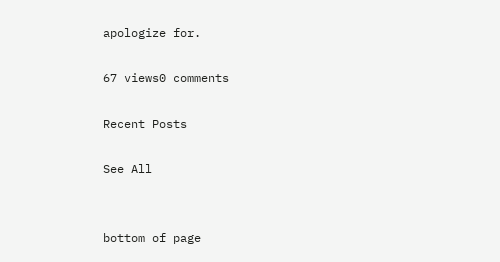apologize for.

67 views0 comments

Recent Posts

See All


bottom of page